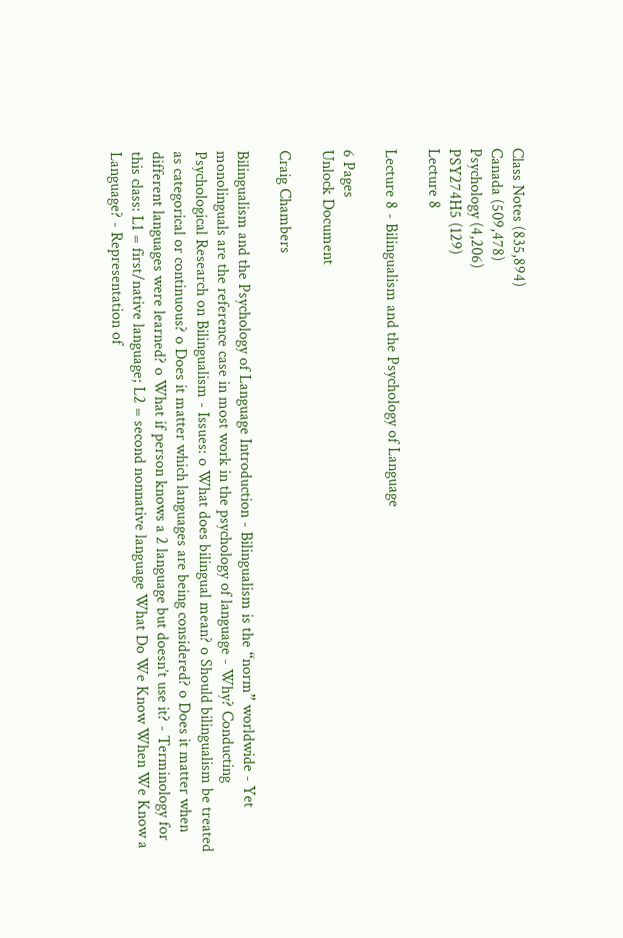Class Notes (835,894)
Canada (509,478)
Psychology (4,206)
PSY274H5 (129)
Lecture 8

Lecture 8 - Bilingualism and the Psychology of Language

6 Pages
Unlock Document

Craig Chambers

Bilingualism and the Psychology of Language Introduction - Bilingualism is the “norm” worldwide - Yet monolinguals are the reference case in most work in the psychology of language - Why? Conducting Psychological Research on Bilingualism - Issues: o What does bilingual mean? o Should bilingualism be treated as categorical or continuous? o Does it matter which languages are being considered? o Does it matter when different languages were learned? o What if person knows a 2 language but doesn’t use it? - Terminology for this class: L1 = first/native language; L2 = second nonnative language What Do We Know When We Know a Language? - Representation of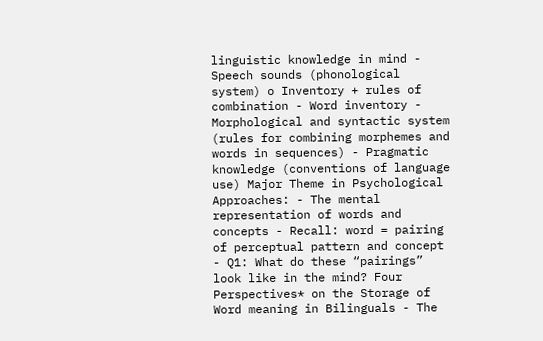linguistic knowledge in mind - Speech sounds (phonological system) o Inventory + rules of combination - Word inventory - Morphological and syntactic system (rules for combining morphemes and words in sequences) - Pragmatic knowledge (conventions of language use) Major Theme in Psychological Approaches: - The mental representation of words and concepts - Recall: word = pairing of perceptual pattern and concept - Q1: What do these “pairings” look like in the mind? Four Perspectives* on the Storage of Word meaning in Bilinguals - The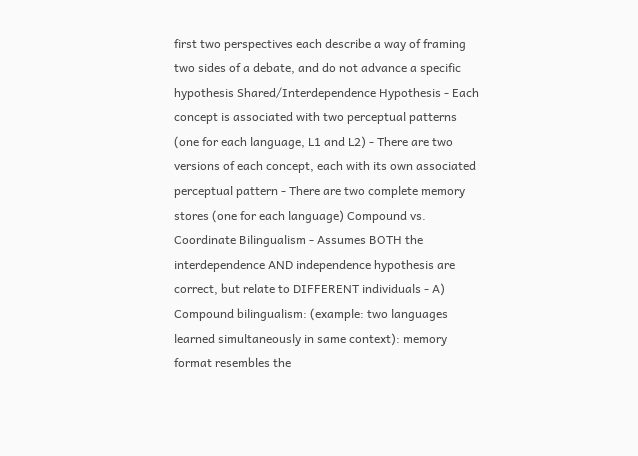first two perspectives each describe a way of framing two sides of a debate, and do not advance a specific hypothesis Shared/Interdependence Hypothesis - Each concept is associated with two perceptual patterns (one for each language, L1 and L2) - There are two versions of each concept, each with its own associated perceptual pattern - There are two complete memory stores (one for each language) Compound vs. Coordinate Bilingualism - Assumes BOTH the interdependence AND independence hypothesis are correct, but relate to DIFFERENT individuals - A) Compound bilingualism: (example: two languages learned simultaneously in same context): memory format resembles the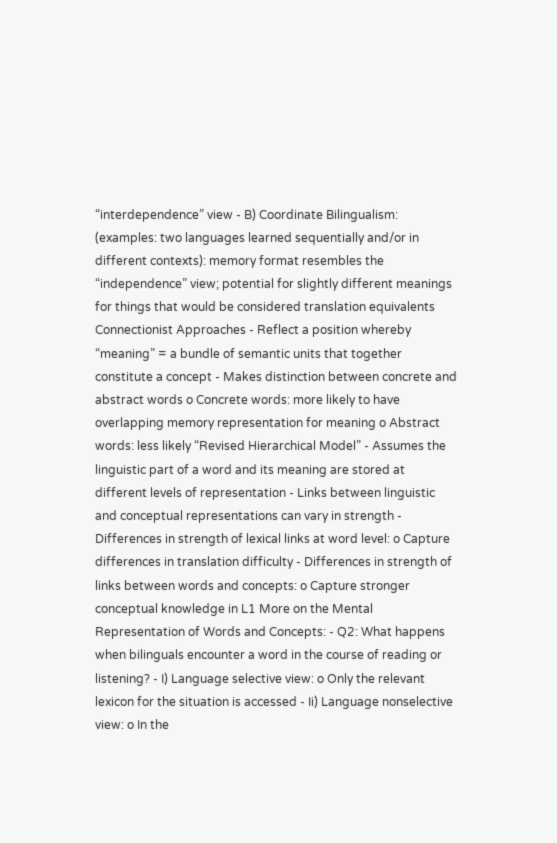“interdependence” view - B) Coordinate Bilingualism: (examples: two languages learned sequentially and/or in different contexts): memory format resembles the “independence” view; potential for slightly different meanings for things that would be considered translation equivalents Connectionist Approaches - Reflect a position whereby “meaning” = a bundle of semantic units that together constitute a concept - Makes distinction between concrete and abstract words o Concrete words: more likely to have overlapping memory representation for meaning o Abstract words: less likely “Revised Hierarchical Model” - Assumes the linguistic part of a word and its meaning are stored at different levels of representation - Links between linguistic and conceptual representations can vary in strength - Differences in strength of lexical links at word level: o Capture differences in translation difficulty - Differences in strength of links between words and concepts: o Capture stronger conceptual knowledge in L1 More on the Mental Representation of Words and Concepts: - Q2: What happens when bilinguals encounter a word in the course of reading or listening? - I) Language selective view: o Only the relevant lexicon for the situation is accessed - Ii) Language nonselective view: o In the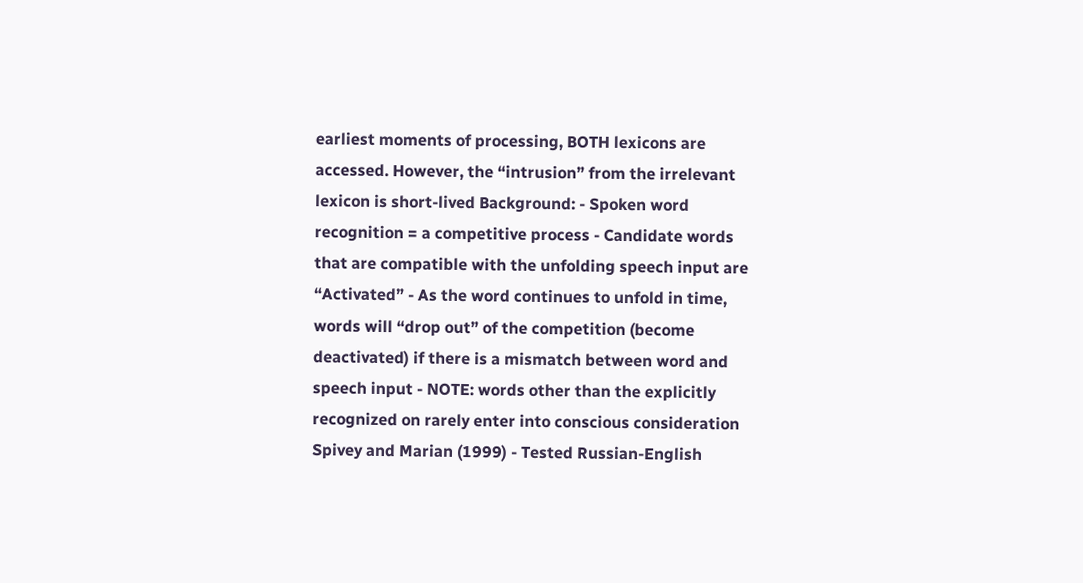earliest moments of processing, BOTH lexicons are accessed. However, the “intrusion” from the irrelevant lexicon is short-lived Background: - Spoken word recognition = a competitive process - Candidate words that are compatible with the unfolding speech input are “Activated” - As the word continues to unfold in time, words will “drop out” of the competition (become deactivated) if there is a mismatch between word and speech input - NOTE: words other than the explicitly recognized on rarely enter into conscious consideration Spivey and Marian (1999) - Tested Russian-English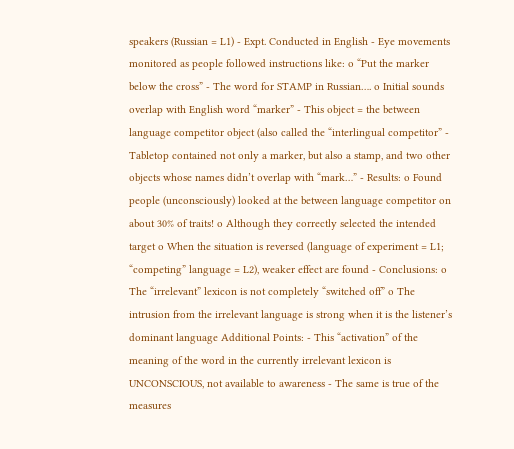speakers (Russian = L1) - Expt. Conducted in English - Eye movements monitored as people followed instructions like: o “Put the marker below the cross” - The word for STAMP in Russian…. o Initial sounds overlap with English word “marker” - This object = the between language competitor object (also called the “interlingual competitor” - Tabletop contained not only a marker, but also a stamp, and two other objects whose names didn’t overlap with “mark…” - Results: o Found people (unconsciously) looked at the between language competitor on about 30% of traits! o Although they correctly selected the intended target o When the situation is reversed (language of experiment = L1; “competing” language = L2), weaker effect are found - Conclusions: o The “irrelevant” lexicon is not completely “switched off” o The intrusion from the irrelevant language is strong when it is the listener’s dominant language Additional Points: - This “activation” of the meaning of the word in the currently irrelevant lexicon is UNCONSCIOUS, not available to awareness - The same is true of the measures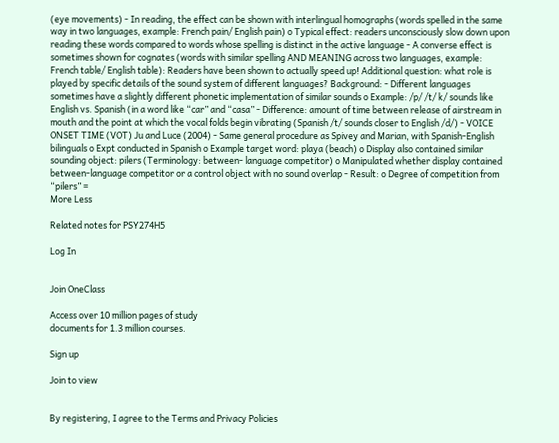(eye movements) - In reading, the effect can be shown with interlingual homographs (words spelled in the same way in two languages, example: French pain/ English pain) o Typical effect: readers unconsciously slow down upon reading these words compared to words whose spelling is distinct in the active language - A converse effect is sometimes shown for cognates (words with similar spelling AND MEANING across two languages, example: French table/ English table): Readers have been shown to actually speed up! Additional question: what role is played by specific details of the sound system of different languages? Background: - Different languages sometimes have a slightly different phonetic implementation of similar sounds o Example: /p/ /t/ k/ sounds like English vs. Spanish (in a word like “car” and “casa” - Difference: amount of time between release of airstream in mouth and the point at which the vocal folds begin vibrating (Spanish /t/ sounds closer to English /d/) - VOICE ONSET TIME (VOT) Ju and Luce (2004) - Same general procedure as Spivey and Marian, with Spanish-English bilinguals o Expt conducted in Spanish o Example target word: playa (beach) o Display also contained similar sounding object: pilers (Terminology: between- language competitor) o Manipulated whether display contained between-language competitor or a control object with no sound overlap - Result: o Degree of competition from “pilers” =
More Less

Related notes for PSY274H5

Log In


Join OneClass

Access over 10 million pages of study
documents for 1.3 million courses.

Sign up

Join to view


By registering, I agree to the Terms and Privacy Policies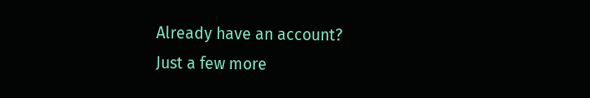Already have an account?
Just a few more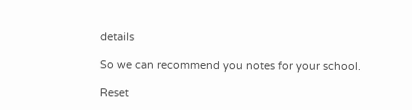details

So we can recommend you notes for your school.

Reset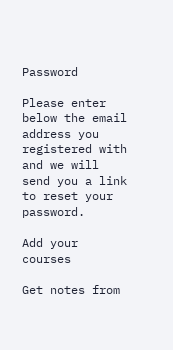Password

Please enter below the email address you registered with and we will send you a link to reset your password.

Add your courses

Get notes from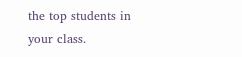the top students in your class.